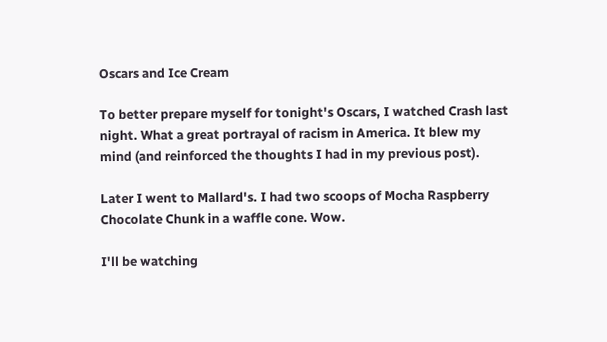Oscars and Ice Cream

To better prepare myself for tonight's Oscars, I watched Crash last night. What a great portrayal of racism in America. It blew my mind (and reinforced the thoughts I had in my previous post).

Later I went to Mallard's. I had two scoops of Mocha Raspberry Chocolate Chunk in a waffle cone. Wow.

I'll be watching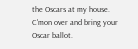the Oscars at my house. C'mon over and bring your Oscar ballot.